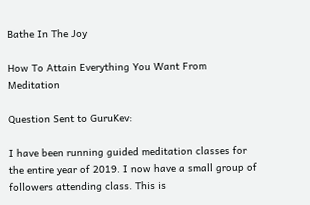Bathe In The Joy

How To Attain Everything You Want From Meditation

Question Sent to GuruKev:

I have been running guided meditation classes for the entire year of 2019. I now have a small group of followers attending class. This is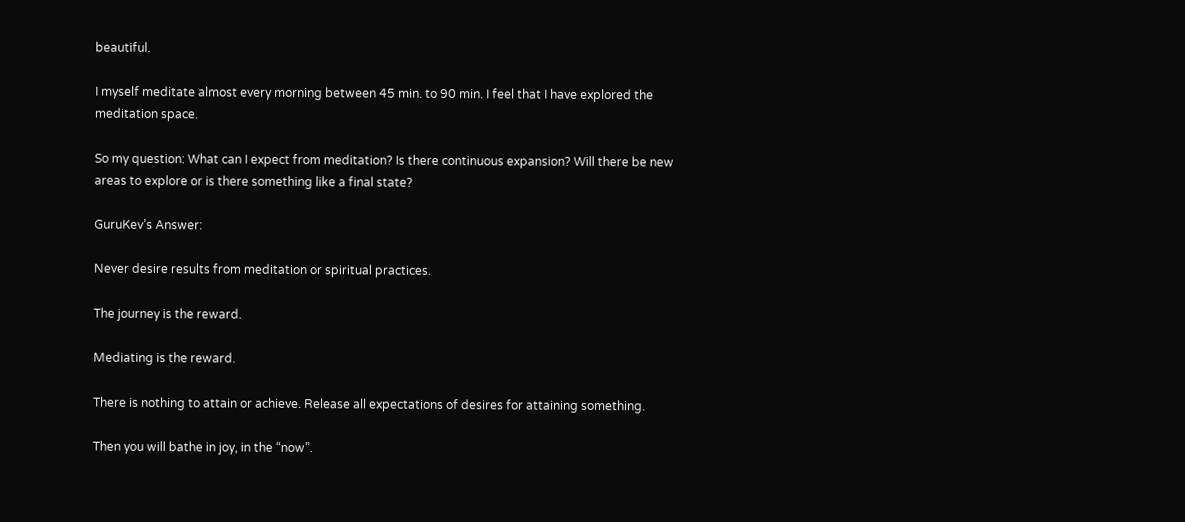beautiful.

I myself meditate almost every morning between 45 min. to 90 min. I feel that I have explored the meditation space.

So my question: What can I expect from meditation? Is there continuous expansion? Will there be new areas to explore or is there something like a final state?

GuruKev’s Answer:

Never desire results from meditation or spiritual practices.

The journey is the reward.

Mediating is the reward.

There is nothing to attain or achieve. Release all expectations of desires for attaining something.

Then you will bathe in joy, in the “now”.